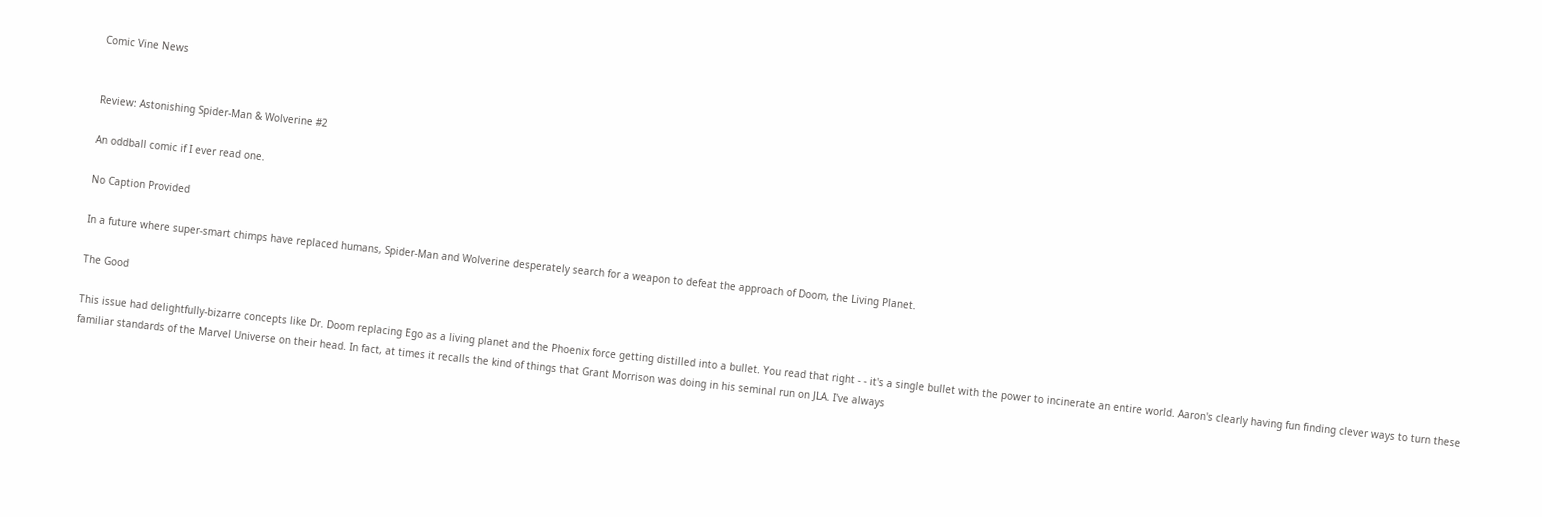Comic Vine News


Review: Astonishing Spider-Man & Wolverine #2

An oddball comic if I ever read one.

No Caption Provided

In a future where super-smart chimps have replaced humans, Spider-Man and Wolverine desperately search for a weapon to defeat the approach of Doom, the Living Planet.

The Good

This issue had delightfully-bizarre concepts like Dr. Doom replacing Ego as a living planet and the Phoenix force getting distilled into a bullet. You read that right - - it's a single bullet with the power to incinerate an entire world. Aaron's clearly having fun finding clever ways to turn these familiar standards of the Marvel Universe on their head. In fact, at times it recalls the kind of things that Grant Morrison was doing in his seminal run on JLA. I've always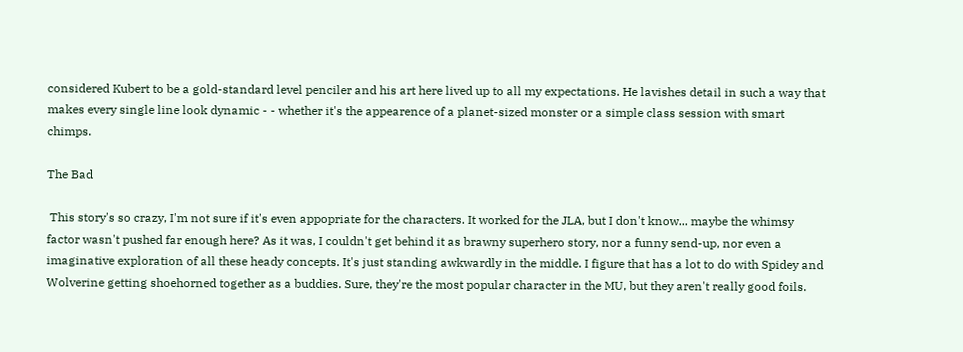considered Kubert to be a gold-standard level penciler and his art here lived up to all my expectations. He lavishes detail in such a way that makes every single line look dynamic - - whether it's the appearence of a planet-sized monster or a simple class session with smart chimps.

The Bad

 This story's so crazy, I'm not sure if it's even appopriate for the characters. It worked for the JLA, but I don't know... maybe the whimsy factor wasn't pushed far enough here? As it was, I couldn't get behind it as brawny superhero story, nor a funny send-up, nor even a imaginative exploration of all these heady concepts. It's just standing awkwardly in the middle. I figure that has a lot to do with Spidey and Wolverine getting shoehorned together as a buddies. Sure, they're the most popular character in the MU, but they aren't really good foils.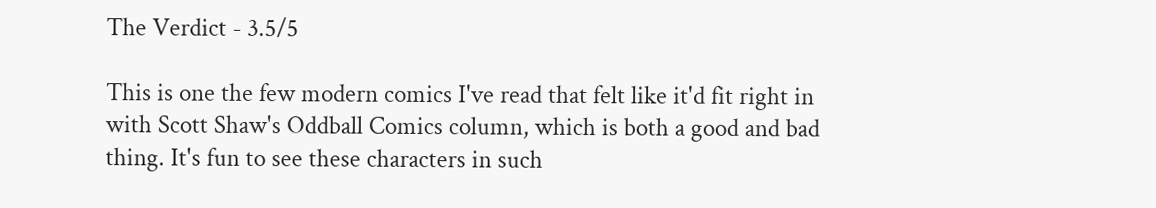The Verdict - 3.5/5

This is one the few modern comics I've read that felt like it'd fit right in with Scott Shaw's Oddball Comics column, which is both a good and bad thing. It's fun to see these characters in such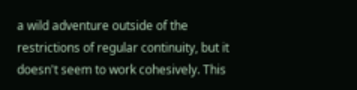a wild adventure outside of the restrictions of regular continuity, but it doesn't seem to work cohesively. This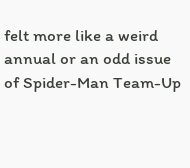felt more like a weird annual or an odd issue of Spider-Man Team-Up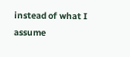instead of what I assume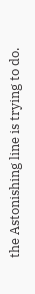the Astonishing line is trying to do.